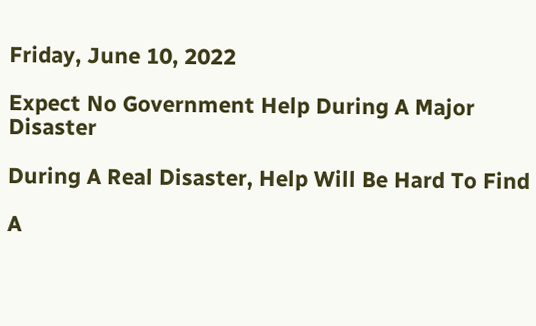Friday, June 10, 2022

Expect No Government Help During A Major Disaster

During A Real Disaster, Help Will Be Hard To Find

A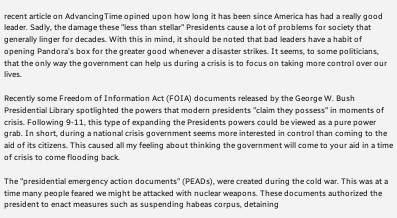recent article on AdvancingTime opined upon how long it has been since America has had a really good leader. Sadly, the damage these "less than stellar" Presidents cause a lot of problems for society that generally linger for decades. With this in mind, it should be noted that bad leaders have a habit of opening Pandora's box for the greater good whenever a disaster strikes. It seems, to some politicians, that the only way the government can help us during a crisis is to focus on taking more control over our lives.

Recently some Freedom of Information Act (FOIA) documents released by the George W. Bush Presidential Library spotlighted the powers that modern presidents "claim they possess" in moments of crisis. Following 9-11, this type of expanding the Presidents powers could be viewed as a pure power grab. In short, during a national crisis government seems more interested in control than coming to the aid of its citizens. This caused all my feeling about thinking the government will come to your aid in a time of crisis to come flooding back.

The "presidential emergency action documents" (PEADs), were created during the cold war. This was at a time many people feared we might be attacked with nuclear weapons. These documents authorized the president to enact measures such as suspending habeas corpus, detaining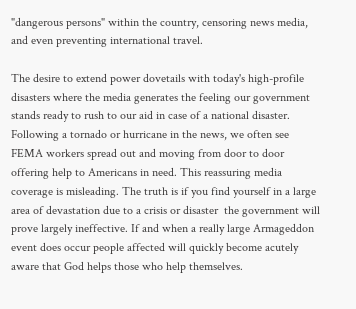"dangerous persons" within the country, censoring news media, and even preventing international travel.

The desire to extend power dovetails with today's high-profile disasters where the media generates the feeling our government stands ready to rush to our aid in case of a national disaster. Following a tornado or hurricane in the news, we often see FEMA workers spread out and moving from door to door offering help to Americans in need. This reassuring media coverage is misleading. The truth is if you find yourself in a large area of devastation due to a crisis or disaster  the government will prove largely ineffective. If and when a really large Armageddon event does occur people affected will quickly become acutely aware that God helps those who help themselves.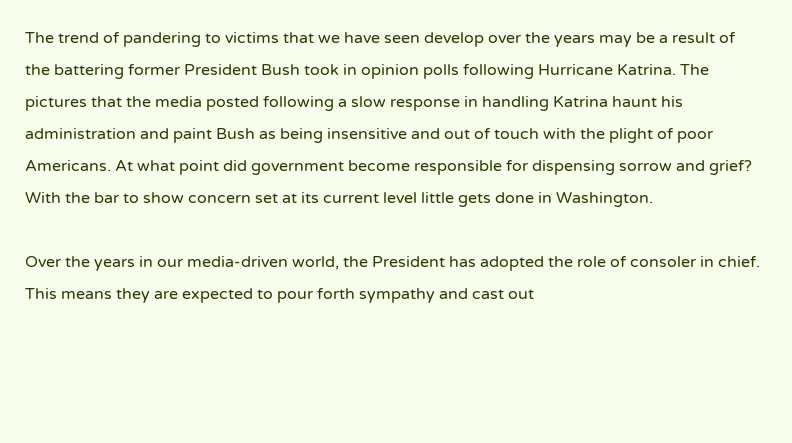The trend of pandering to victims that we have seen develop over the years may be a result of the battering former President Bush took in opinion polls following Hurricane Katrina. The pictures that the media posted following a slow response in handling Katrina haunt his administration and paint Bush as being insensitive and out of touch with the plight of poor Americans. At what point did government become responsible for dispensing sorrow and grief?  With the bar to show concern set at its current level little gets done in Washington.

Over the years in our media-driven world, the President has adopted the role of consoler in chief. This means they are expected to pour forth sympathy and cast out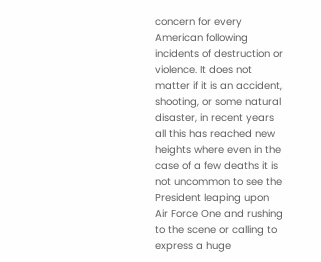concern for every American following incidents of destruction or violence. It does not matter if it is an accident, shooting, or some natural disaster, in recent years all this has reached new heights where even in the case of a few deaths it is not uncommon to see the President leaping upon Air Force One and rushing to the scene or calling to express a huge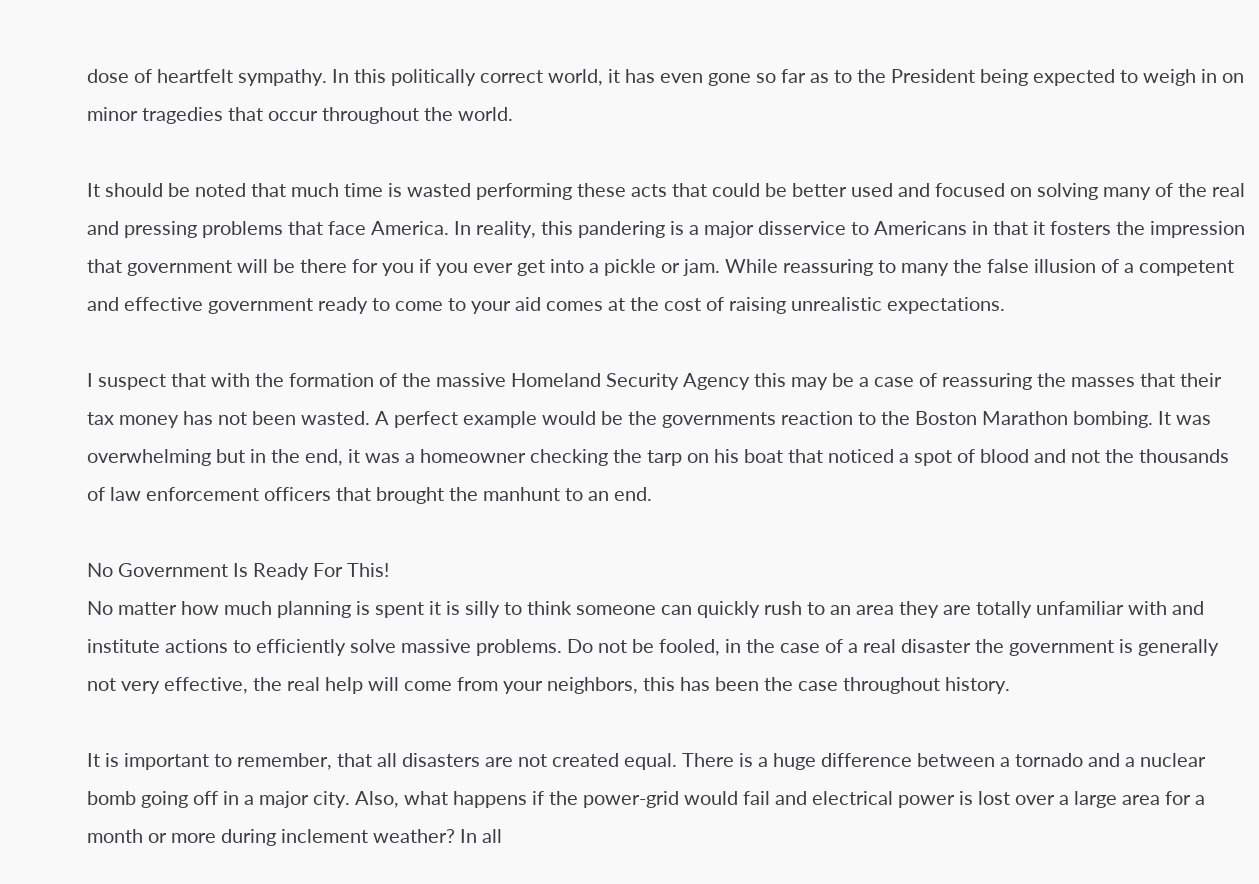dose of heartfelt sympathy. In this politically correct world, it has even gone so far as to the President being expected to weigh in on minor tragedies that occur throughout the world.

It should be noted that much time is wasted performing these acts that could be better used and focused on solving many of the real and pressing problems that face America. In reality, this pandering is a major disservice to Americans in that it fosters the impression that government will be there for you if you ever get into a pickle or jam. While reassuring to many the false illusion of a competent and effective government ready to come to your aid comes at the cost of raising unrealistic expectations.

I suspect that with the formation of the massive Homeland Security Agency this may be a case of reassuring the masses that their tax money has not been wasted. A perfect example would be the governments reaction to the Boston Marathon bombing. It was overwhelming but in the end, it was a homeowner checking the tarp on his boat that noticed a spot of blood and not the thousands of law enforcement officers that brought the manhunt to an end.

No Government Is Ready For This!
No matter how much planning is spent it is silly to think someone can quickly rush to an area they are totally unfamiliar with and institute actions to efficiently solve massive problems. Do not be fooled, in the case of a real disaster the government is generally not very effective, the real help will come from your neighbors, this has been the case throughout history.

It is important to remember, that all disasters are not created equal. There is a huge difference between a tornado and a nuclear bomb going off in a major city. Also, what happens if the power-grid would fail and electrical power is lost over a large area for a month or more during inclement weather? In all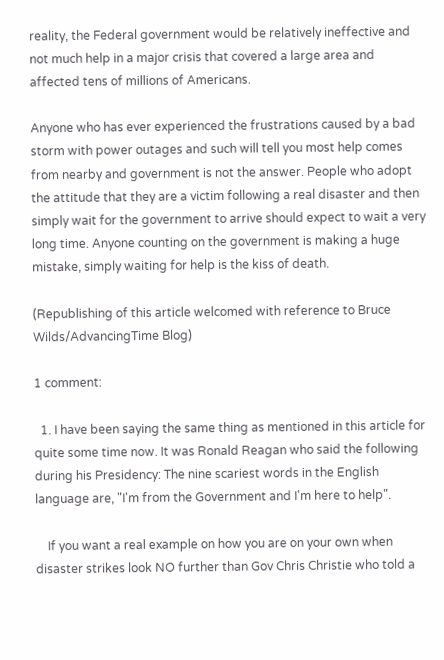reality, the Federal government would be relatively ineffective and not much help in a major crisis that covered a large area and affected tens of millions of Americans.

Anyone who has ever experienced the frustrations caused by a bad storm with power outages and such will tell you most help comes from nearby and government is not the answer. People who adopt the attitude that they are a victim following a real disaster and then simply wait for the government to arrive should expect to wait a very long time. Anyone counting on the government is making a huge mistake, simply waiting for help is the kiss of death.

(Republishing of this article welcomed with reference to Bruce Wilds/AdvancingTime Blog)

1 comment:

  1. I have been saying the same thing as mentioned in this article for quite some time now. It was Ronald Reagan who said the following during his Presidency: The nine scariest words in the English language are, "I'm from the Government and I'm here to help".

    If you want a real example on how you are on your own when disaster strikes look NO further than Gov Chris Christie who told a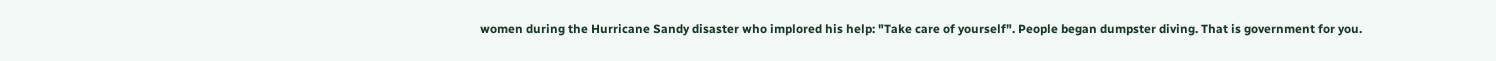women during the Hurricane Sandy disaster who implored his help: "Take care of yourself". People began dumpster diving. That is government for you.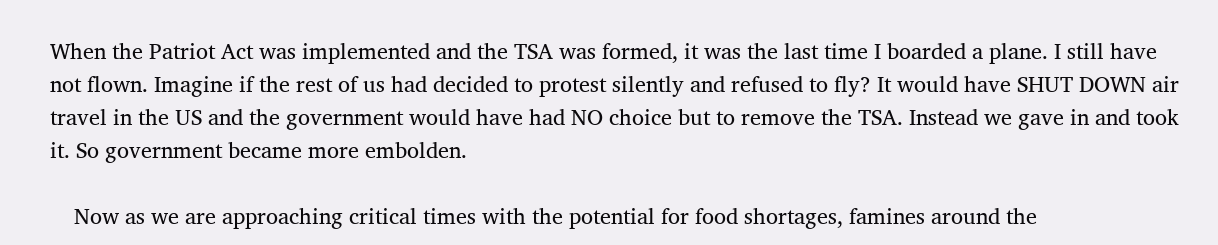When the Patriot Act was implemented and the TSA was formed, it was the last time I boarded a plane. I still have not flown. Imagine if the rest of us had decided to protest silently and refused to fly? It would have SHUT DOWN air travel in the US and the government would have had NO choice but to remove the TSA. Instead we gave in and took it. So government became more embolden.

    Now as we are approaching critical times with the potential for food shortages, famines around the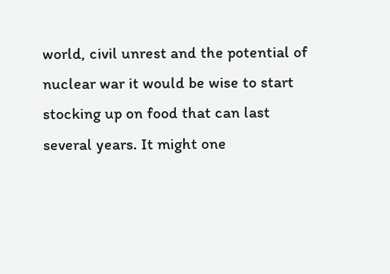world, civil unrest and the potential of nuclear war it would be wise to start stocking up on food that can last several years. It might one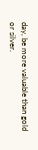day, be more valuable than gold or silver.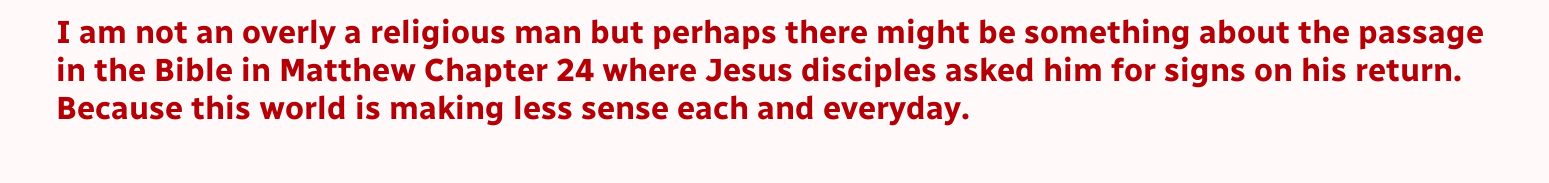I am not an overly a religious man but perhaps there might be something about the passage in the Bible in Matthew Chapter 24 where Jesus disciples asked him for signs on his return. Because this world is making less sense each and everyday.